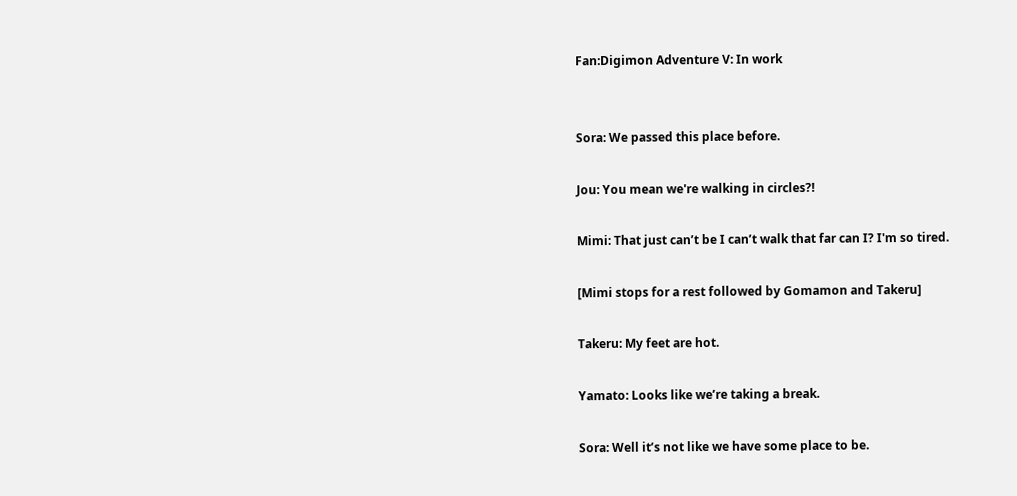Fan:Digimon Adventure V: In work


Sora: We passed this place before.

Jou: You mean we're walking in circles?!

Mimi: That just can’t be I can’t walk that far can I? I'm so tired.

[Mimi stops for a rest followed by Gomamon and Takeru]

Takeru: My feet are hot.

Yamato: Looks like we’re taking a break.

Sora: Well it’s not like we have some place to be.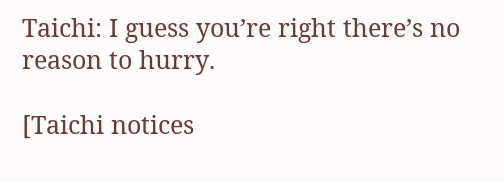Taichi: I guess you’re right there’s no reason to hurry.

[Taichi notices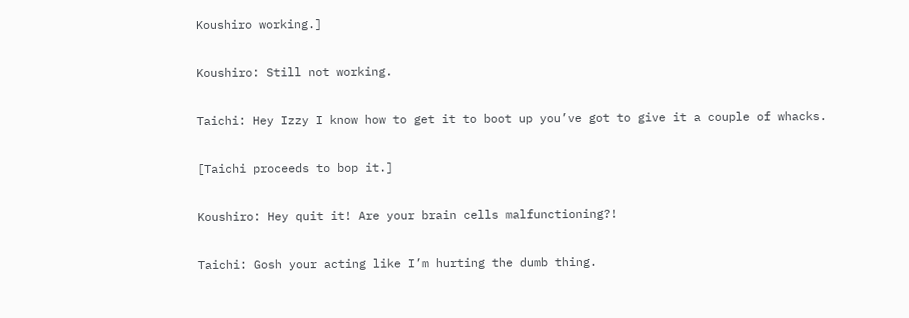Koushiro working.]

Koushiro: Still not working.

Taichi: Hey Izzy I know how to get it to boot up you’ve got to give it a couple of whacks.

[Taichi proceeds to bop it.]

Koushiro: Hey quit it! Are your brain cells malfunctioning?!

Taichi: Gosh your acting like I’m hurting the dumb thing.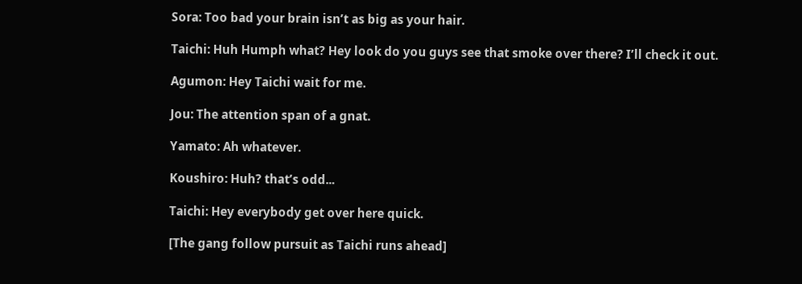Sora: Too bad your brain isn’t as big as your hair.

Taichi: Huh Humph what? Hey look do you guys see that smoke over there? I’ll check it out.

Agumon: Hey Taichi wait for me.

Jou: The attention span of a gnat.

Yamato: Ah whatever.

Koushiro: Huh? that’s odd...

Taichi: Hey everybody get over here quick.

[The gang follow pursuit as Taichi runs ahead]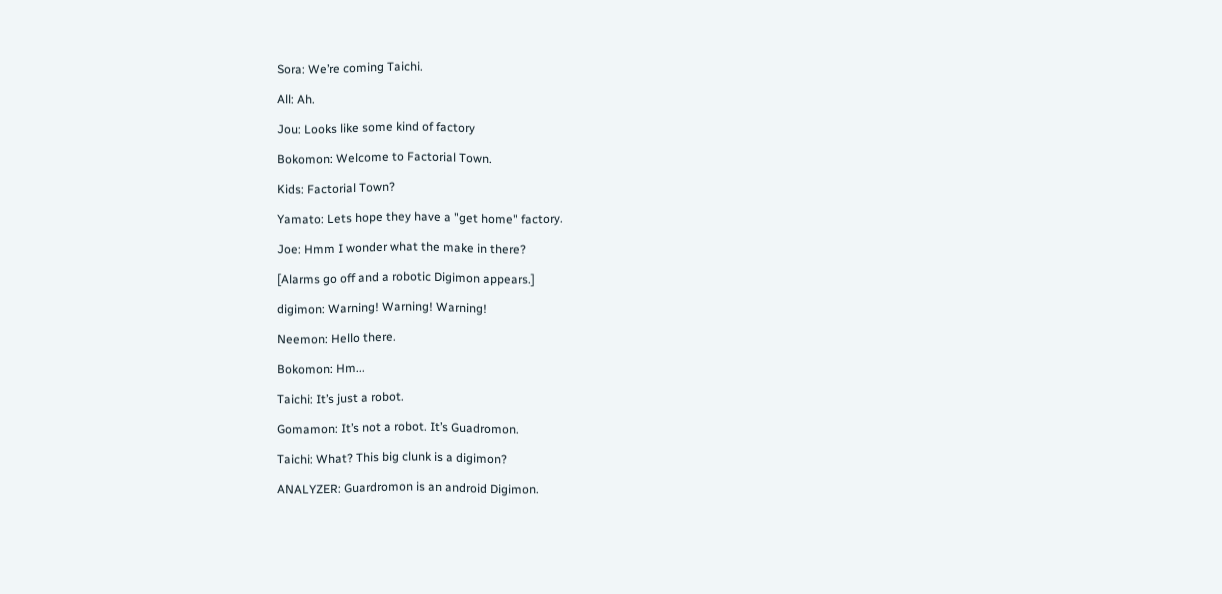Sora: We’re coming Taichi.

All: Ah.

Jou: Looks like some kind of factory

Bokomon: Welcome to Factorial Town.

Kids: Factorial Town?

Yamato: Lets hope they have a "get home" factory.

Joe: Hmm I wonder what the make in there?

[Alarms go off and a robotic Digimon appears.]

digimon: Warning! Warning! Warning!

Neemon: Hello there.

Bokomon: Hm...

Taichi: It’s just a robot.

Gomamon: It’s not a robot. It’s Guadromon.

Taichi: What? This big clunk is a digimon?

ANALYZER: Guardromon is an android Digimon.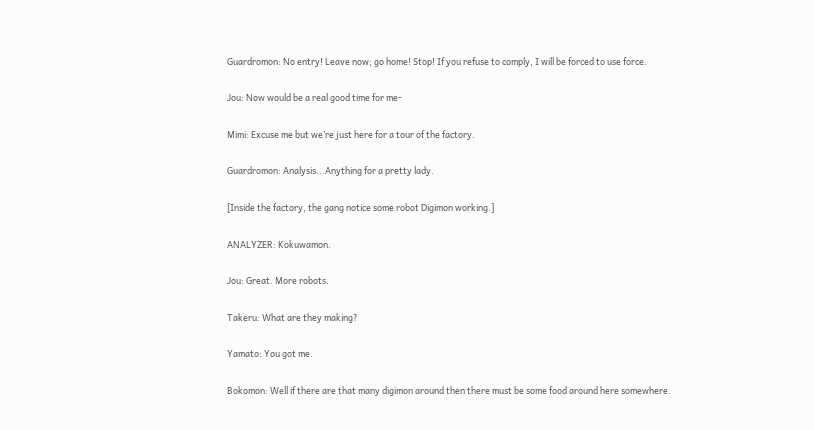Guardromon: No entry! Leave now; go home! Stop! If you refuse to comply, I will be forced to use force.

Jou: Now would be a real good time for me-

Mimi: Excuse me but we’re just here for a tour of the factory.

Guardromon: Analysis...Anything for a pretty lady.

[Inside the factory, the gang notice some robot Digimon working.]

ANALYZER: Kokuwamon.

Jou: Great. More robots.

Takeru: What are they making?

Yamato: You got me.

Bokomon: Well if there are that many digimon around then there must be some food around here somewhere.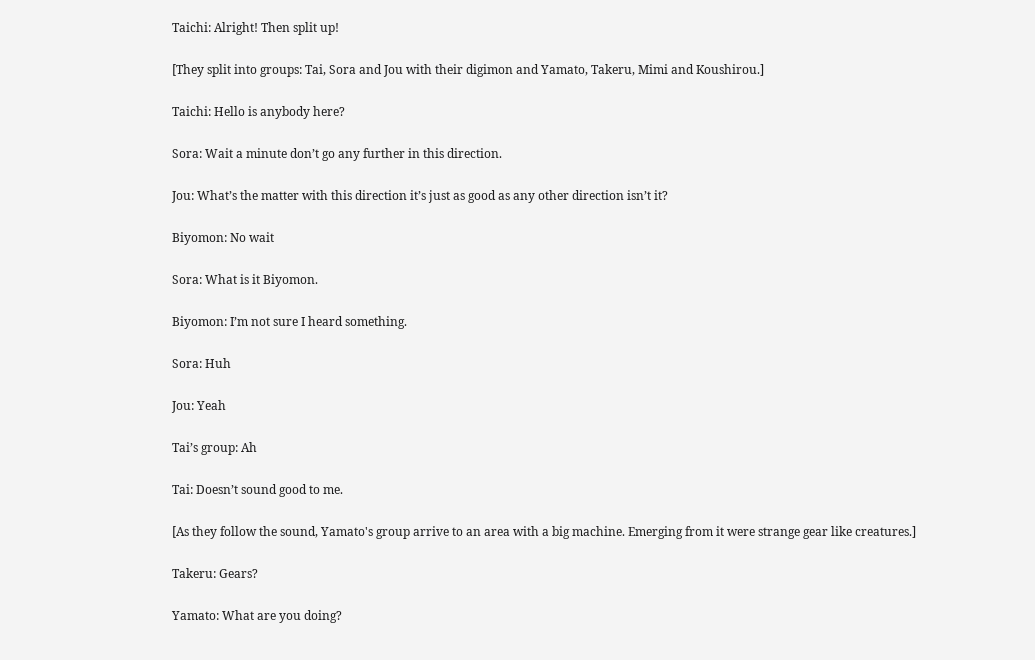Taichi: Alright! Then split up!

[They split into groups: Tai, Sora and Jou with their digimon and Yamato, Takeru, Mimi and Koushirou.]

Taichi: Hello is anybody here?

Sora: Wait a minute don’t go any further in this direction.

Jou: What’s the matter with this direction it’s just as good as any other direction isn’t it?

Biyomon: No wait

Sora: What is it Biyomon.

Biyomon: I’m not sure I heard something.

Sora: Huh

Jou: Yeah

Tai’s group: Ah

Tai: Doesn’t sound good to me.

[As they follow the sound, Yamato's group arrive to an area with a big machine. Emerging from it were strange gear like creatures.]

Takeru: Gears?

Yamato: What are you doing?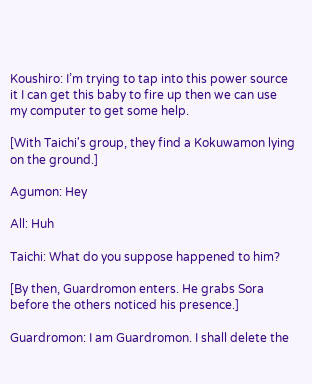Koushiro: I’m trying to tap into this power source it I can get this baby to fire up then we can use my computer to get some help.

[With Taichi's group, they find a Kokuwamon lying on the ground.]

Agumon: Hey

All: Huh

Taichi: What do you suppose happened to him?

[By then, Guardromon enters. He grabs Sora before the others noticed his presence.]

Guardromon: I am Guardromon. I shall delete the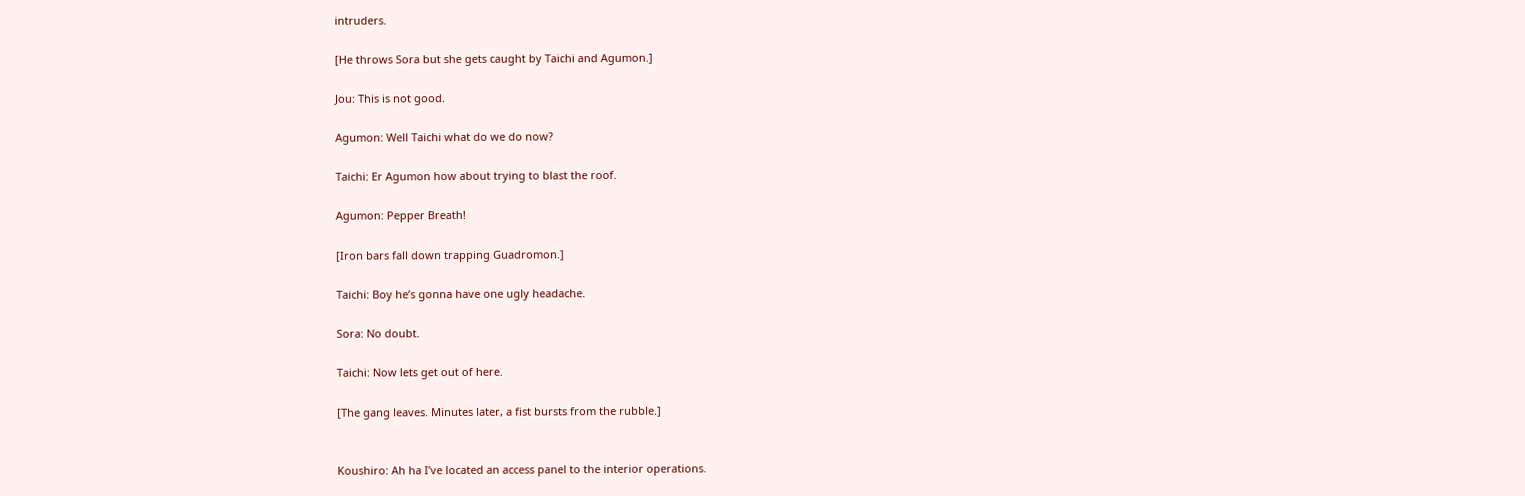intruders.

[He throws Sora but she gets caught by Taichi and Agumon.]

Jou: This is not good.

Agumon: Well Taichi what do we do now?

Taichi: Er Agumon how about trying to blast the roof.

Agumon: Pepper Breath!

[Iron bars fall down trapping Guadromon.]

Taichi: Boy he’s gonna have one ugly headache.

Sora: No doubt.

Taichi: Now lets get out of here.

[The gang leaves. Minutes later, a fist bursts from the rubble.]


Koushiro: Ah ha I’ve located an access panel to the interior operations.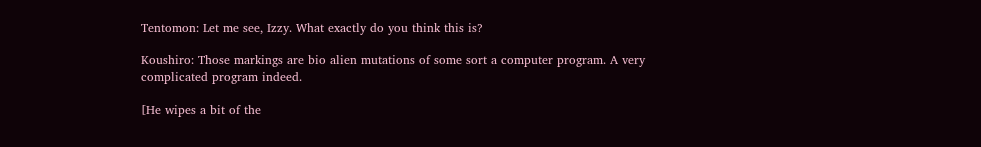Tentomon: Let me see, Izzy. What exactly do you think this is?

Koushiro: Those markings are bio alien mutations of some sort a computer program. A very complicated program indeed.

[He wipes a bit of the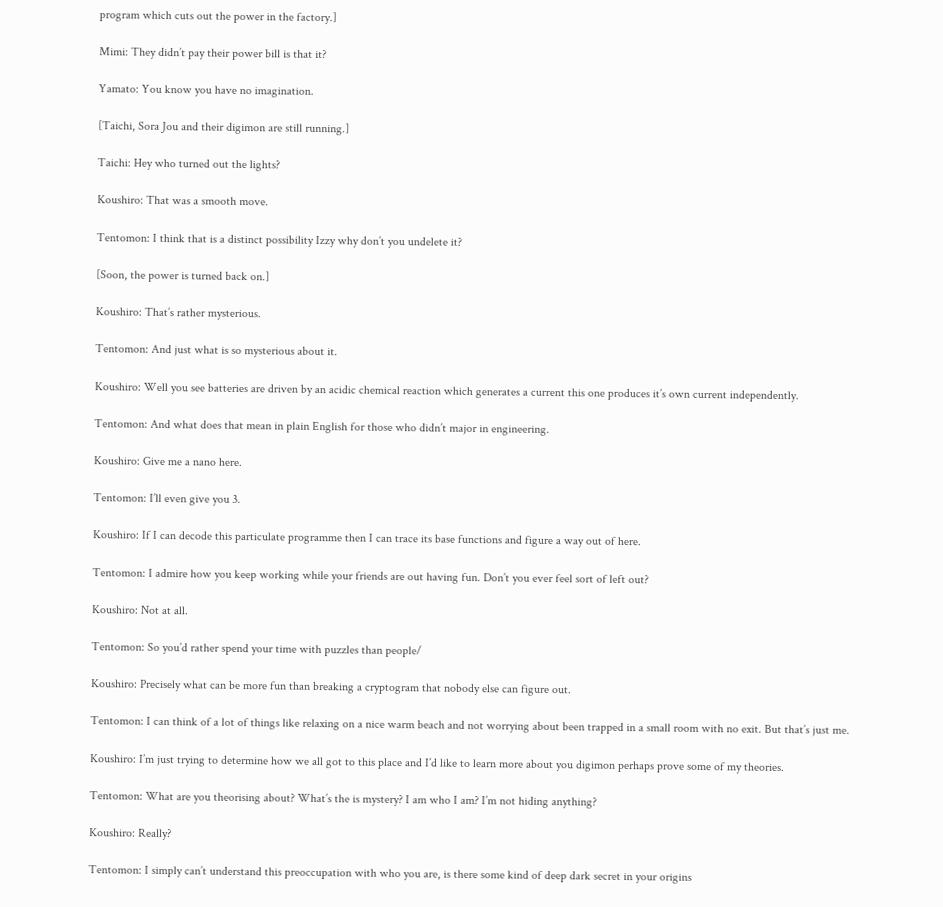program which cuts out the power in the factory.]

Mimi: They didn’t pay their power bill is that it?

Yamato: You know you have no imagination.

[Taichi, Sora Jou and their digimon are still running.]

Taichi: Hey who turned out the lights?

Koushiro: That was a smooth move.

Tentomon: I think that is a distinct possibility Izzy why don’t you undelete it?

[Soon, the power is turned back on.]

Koushiro: That’s rather mysterious.

Tentomon: And just what is so mysterious about it.

Koushiro: Well you see batteries are driven by an acidic chemical reaction which generates a current this one produces it’s own current independently.

Tentomon: And what does that mean in plain English for those who didn’t major in engineering.

Koushiro: Give me a nano here.

Tentomon: I’ll even give you 3.

Koushiro: If I can decode this particulate programme then I can trace its base functions and figure a way out of here.

Tentomon: I admire how you keep working while your friends are out having fun. Don’t you ever feel sort of left out?

Koushiro: Not at all.

Tentomon: So you’d rather spend your time with puzzles than people/

Koushiro: Precisely what can be more fun than breaking a cryptogram that nobody else can figure out.

Tentomon: I can think of a lot of things like relaxing on a nice warm beach and not worrying about been trapped in a small room with no exit. But that’s just me.

Koushiro: I’m just trying to determine how we all got to this place and I’d like to learn more about you digimon perhaps prove some of my theories.

Tentomon: What are you theorising about? What’s the is mystery? I am who I am? I’m not hiding anything?

Koushiro: Really?

Tentomon: I simply can’t understand this preoccupation with who you are, is there some kind of deep dark secret in your origins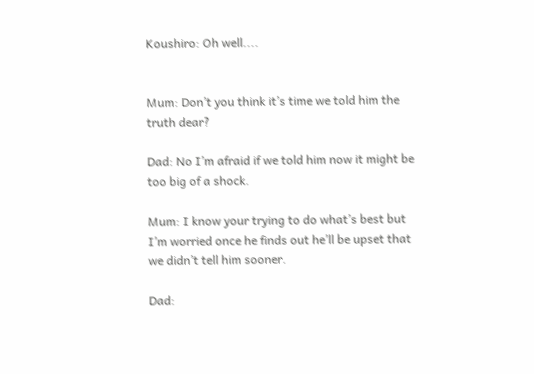Koushiro: Oh well....


Mum: Don’t you think it’s time we told him the truth dear?

Dad: No I’m afraid if we told him now it might be too big of a shock.

Mum: I know your trying to do what’s best but I’m worried once he finds out he’ll be upset that we didn’t tell him sooner.

Dad: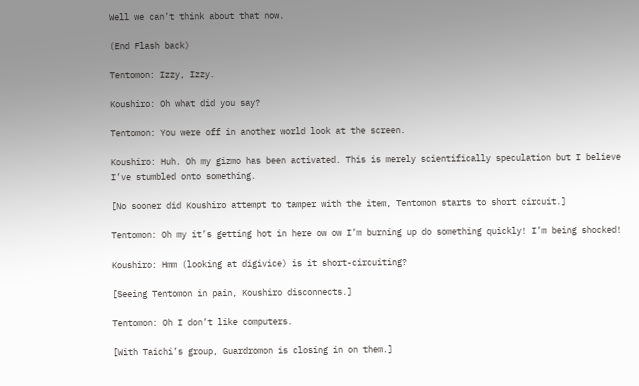Well we can’t think about that now.

(End Flash back)

Tentomon: Izzy, Izzy.

Koushiro: Oh what did you say?

Tentomon: You were off in another world look at the screen.

Koushiro: Huh. Oh my gizmo has been activated. This is merely scientifically speculation but I believe I’ve stumbled onto something.

[No sooner did Koushiro attempt to tamper with the item, Tentomon starts to short circuit.]

Tentomon: Oh my it’s getting hot in here ow ow I’m burning up do something quickly! I’m being shocked!

Koushiro: Hmm (looking at digivice) is it short-circuiting?

[Seeing Tentomon in pain, Koushiro disconnects.]

Tentomon: Oh I don’t like computers.

[With Taichi’s group, Guardromon is closing in on them.]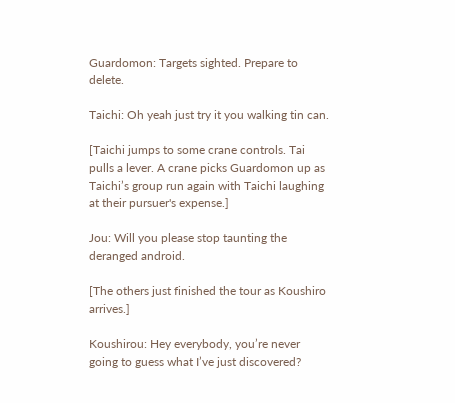Guardomon: Targets sighted. Prepare to delete.

Taichi: Oh yeah just try it you walking tin can.

[Taichi jumps to some crane controls. Tai pulls a lever. A crane picks Guardomon up as Taichi’s group run again with Taichi laughing at their pursuer's expense.]

Jou: Will you please stop taunting the deranged android.

[The others just finished the tour as Koushiro arrives.]

Koushirou: Hey everybody, you’re never going to guess what I’ve just discovered?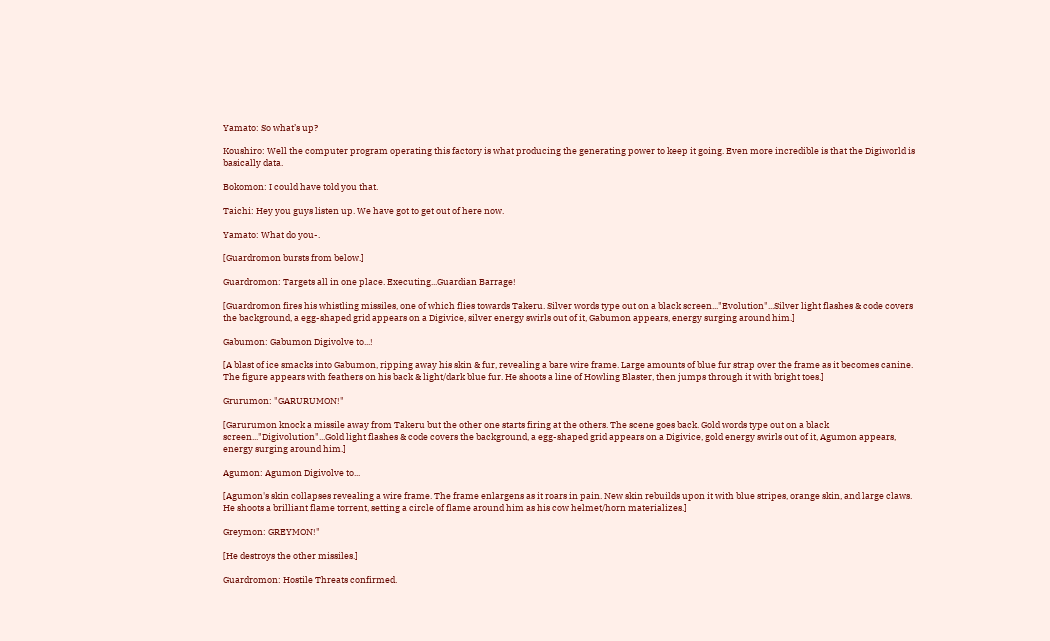Yamato: So what’s up?

Koushiro: Well the computer program operating this factory is what producing the generating power to keep it going. Even more incredible is that the Digiworld is basically data.

Bokomon: I could have told you that.

Taichi: Hey you guys listen up. We have got to get out of here now.

Yamato: What do you-.

[Guardromon bursts from below.]

Guardromon: Targets all in one place. Executing...Guardian Barrage!

[Guardromon fires his whistling missiles, one of which flies towards Takeru. Silver words type out on a black screen..."Evolution"...Silver light flashes & code covers the background, a egg-shaped grid appears on a Digivice, silver energy swirls out of it, Gabumon appears, energy surging around him.]

Gabumon: Gabumon Digivolve to...!

[A blast of ice smacks into Gabumon, ripping away his skin & fur, revealing a bare wire frame. Large amounts of blue fur strap over the frame as it becomes canine. The figure appears with feathers on his back & light/dark blue fur. He shoots a line of Howling Blaster, then jumps through it with bright toes.]

Grurumon: "GARURUMON!"

[Garurumon knock a missile away from Takeru but the other one starts firing at the others. The scene goes back. Gold words type out on a black screen..."Digivolution"...Gold light flashes & code covers the background, a egg-shaped grid appears on a Digivice, gold energy swirls out of it, Agumon appears, energy surging around him.]

Agumon: Agumon Digivolve to...

[Agumon's skin collapses revealing a wire frame. The frame enlargens as it roars in pain. New skin rebuilds upon it with blue stripes, orange skin, and large claws. He shoots a brilliant flame torrent, setting a circle of flame around him as his cow helmet/horn materializes.]

Greymon: GREYMON!"

[He destroys the other missiles.]

Guardromon: Hostile Threats confirmed.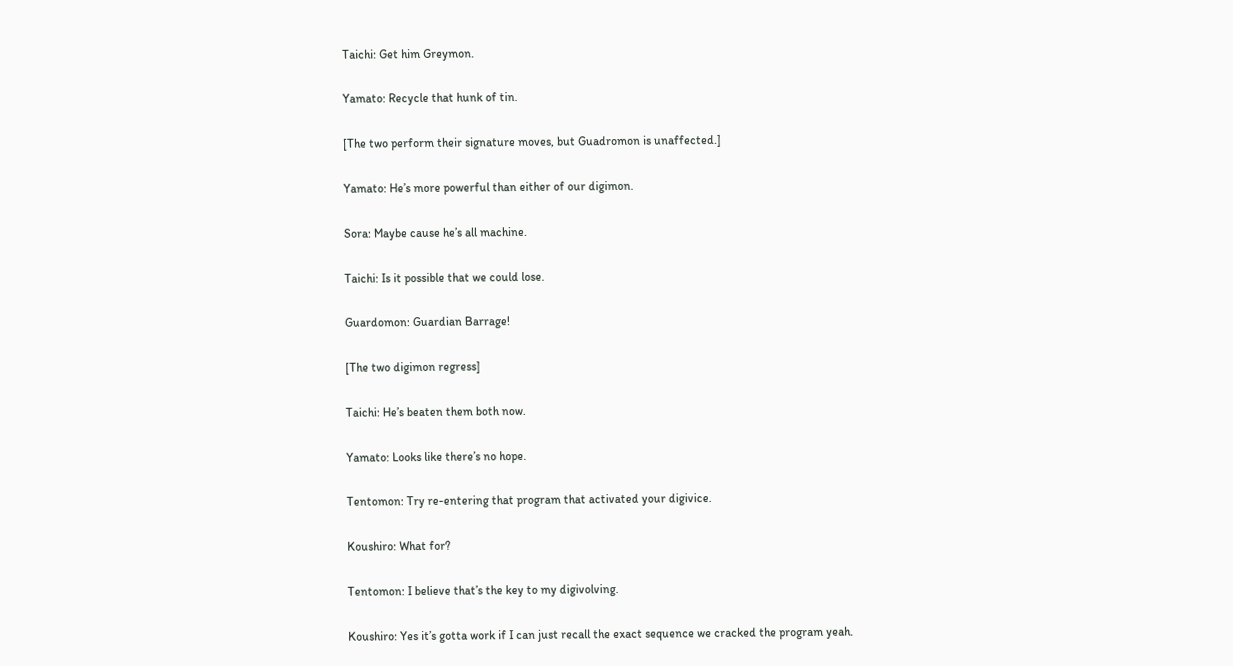Taichi: Get him Greymon.

Yamato: Recycle that hunk of tin.

[The two perform their signature moves, but Guadromon is unaffected.]

Yamato: He’s more powerful than either of our digimon.

Sora: Maybe cause he’s all machine.

Taichi: Is it possible that we could lose.

Guardomon: Guardian Barrage!

[The two digimon regress]

Taichi: He’s beaten them both now.

Yamato: Looks like there’s no hope.

Tentomon: Try re-entering that program that activated your digivice.

Koushiro: What for?

Tentomon: I believe that’s the key to my digivolving.

Koushiro: Yes it’s gotta work if I can just recall the exact sequence we cracked the program yeah.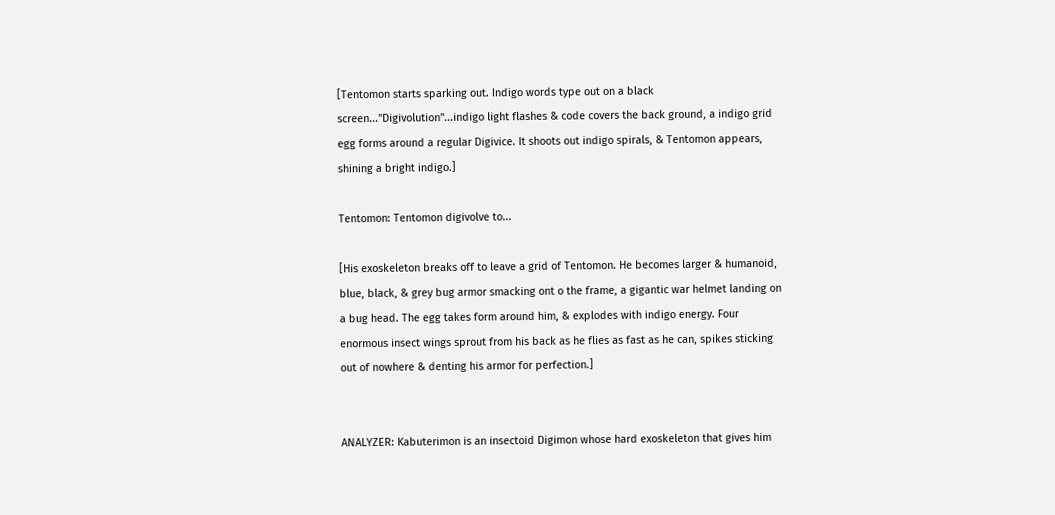[Tentomon starts sparking out. Indigo words type out on a black screen..."Digivolution"...indigo light flashes & code covers the back ground, a indigo grid egg forms around a regular Digivice. It shoots out indigo spirals, & Tentomon appears, shining a bright indigo.]

Tentomon: Tentomon digivolve to...

[His exoskeleton breaks off to leave a grid of Tentomon. He becomes larger & humanoid, blue, black, & grey bug armor smacking ont o the frame, a gigantic war helmet landing on a bug head. The egg takes form around him, & explodes with indigo energy. Four enormous insect wings sprout from his back as he flies as fast as he can, spikes sticking out of nowhere & denting his armor for perfection.]


ANALYZER: Kabuterimon is an insectoid Digimon whose hard exoskeleton that gives him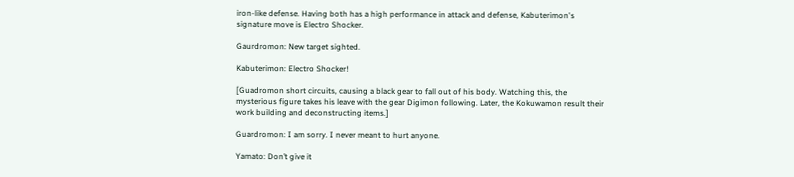iron-like defense. Having both has a high performance in attack and defense, Kabuterimon's signature move is Electro Shocker.

Gaurdromon: New target sighted.

Kabuterimon: Electro Shocker!

[Guadromon short circuits, causing a black gear to fall out of his body. Watching this, the mysterious figure takes his leave with the gear Digimon following. Later, the Kokuwamon result their work building and deconstructing items.]

Guardromon: I am sorry. I never meant to hurt anyone.

Yamato: Don’t give it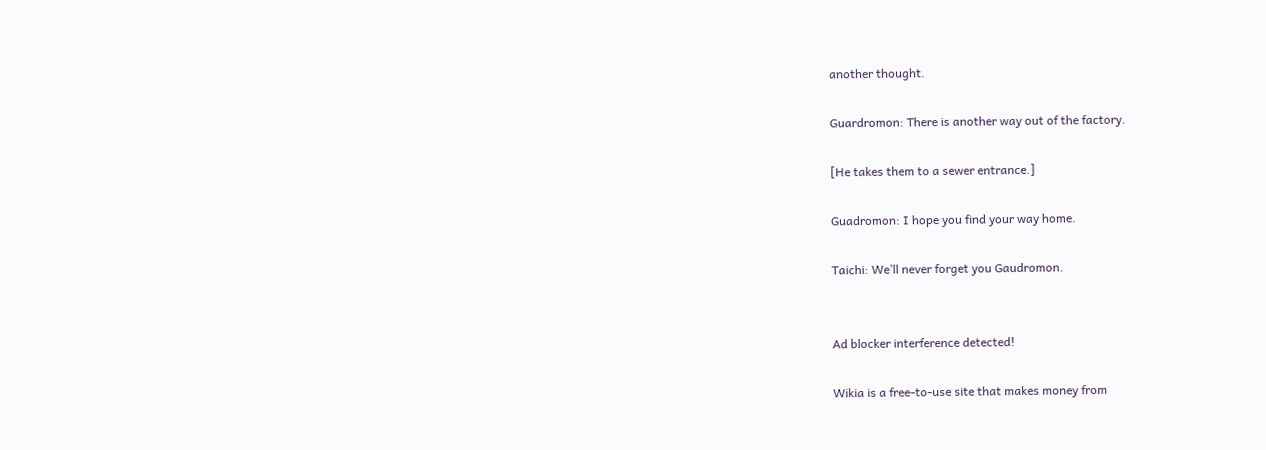another thought.

Guardromon: There is another way out of the factory.

[He takes them to a sewer entrance.]

Guadromon: I hope you find your way home.

Taichi: We’ll never forget you Gaudromon.


Ad blocker interference detected!

Wikia is a free-to-use site that makes money from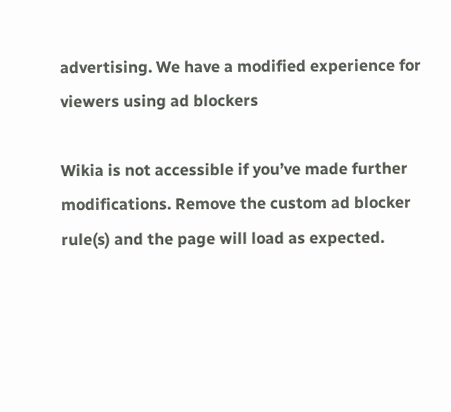advertising. We have a modified experience for viewers using ad blockers

Wikia is not accessible if you’ve made further modifications. Remove the custom ad blocker rule(s) and the page will load as expected.